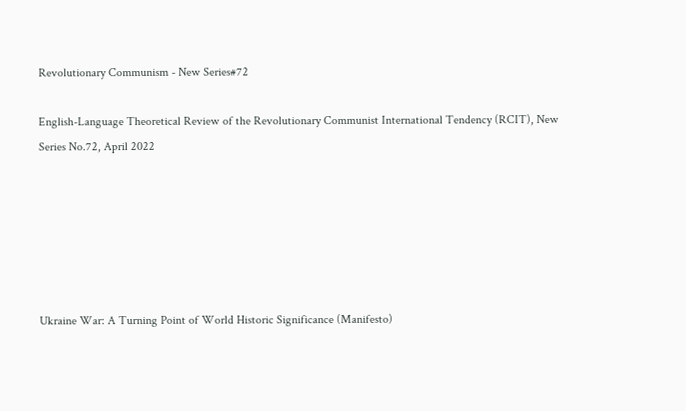Revolutionary Communism - New Series#72

English-Language Theoretical Review of the Revolutionary Communist International Tendency (RCIT), New Series No.72, April 2022






Ukraine War: A Turning Point of World Historic Significance (Manifesto)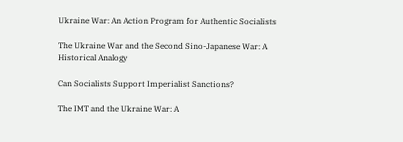Ukraine War: An Action Program for Authentic Socialists

The Ukraine War and the Second Sino-Japanese War: A Historical Analogy

Can Socialists Support Imperialist Sanctions?

The IMT and the Ukraine War: A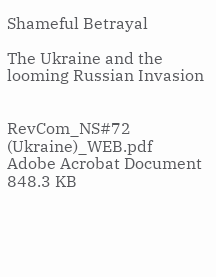Shameful Betrayal

The Ukraine and the looming Russian Invasion


RevCom_NS#72 (Ukraine)_WEB.pdf
Adobe Acrobat Document 848.3 KB